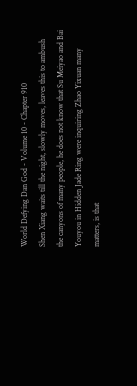World Defying Dan God - Volume 10 - Chapter 910
Shen Xiang waits till the night, slowly moves, leaves this to ambush the canyons of many people, he does not know that Su Meiyao and Bai Youyou in Hidden Jade Ring were inquiring Zhao Yixuan many matters, is that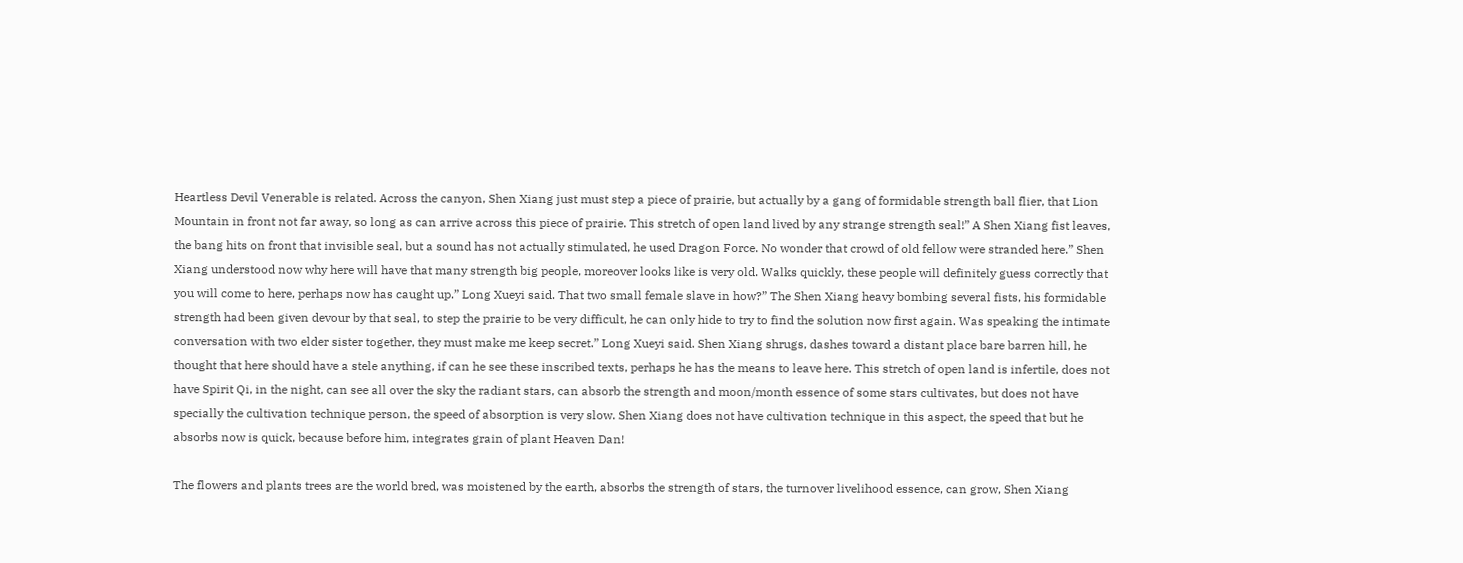Heartless Devil Venerable is related. Across the canyon, Shen Xiang just must step a piece of prairie, but actually by a gang of formidable strength ball flier, that Lion Mountain in front not far away, so long as can arrive across this piece of prairie. This stretch of open land lived by any strange strength seal!” A Shen Xiang fist leaves, the bang hits on front that invisible seal, but a sound has not actually stimulated, he used Dragon Force. No wonder that crowd of old fellow were stranded here.” Shen Xiang understood now why here will have that many strength big people, moreover looks like is very old. Walks quickly, these people will definitely guess correctly that you will come to here, perhaps now has caught up.” Long Xueyi said. That two small female slave in how?” The Shen Xiang heavy bombing several fists, his formidable strength had been given devour by that seal, to step the prairie to be very difficult, he can only hide to try to find the solution now first again. Was speaking the intimate conversation with two elder sister together, they must make me keep secret.” Long Xueyi said. Shen Xiang shrugs, dashes toward a distant place bare barren hill, he thought that here should have a stele anything, if can he see these inscribed texts, perhaps he has the means to leave here. This stretch of open land is infertile, does not have Spirit Qi, in the night, can see all over the sky the radiant stars, can absorb the strength and moon/month essence of some stars cultivates, but does not have specially the cultivation technique person, the speed of absorption is very slow. Shen Xiang does not have cultivation technique in this aspect, the speed that but he absorbs now is quick, because before him, integrates grain of plant Heaven Dan!

The flowers and plants trees are the world bred, was moistened by the earth, absorbs the strength of stars, the turnover livelihood essence, can grow, Shen Xiang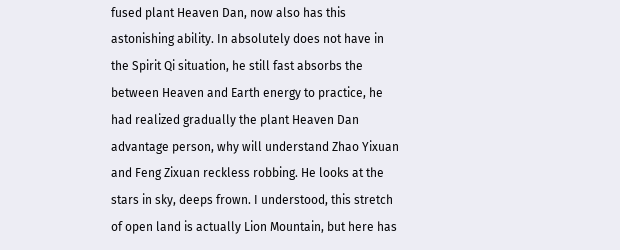fused plant Heaven Dan, now also has this astonishing ability. In absolutely does not have in the Spirit Qi situation, he still fast absorbs the between Heaven and Earth energy to practice, he had realized gradually the plant Heaven Dan advantage person, why will understand Zhao Yixuan and Feng Zixuan reckless robbing. He looks at the stars in sky, deeps frown. I understood, this stretch of open land is actually Lion Mountain, but here has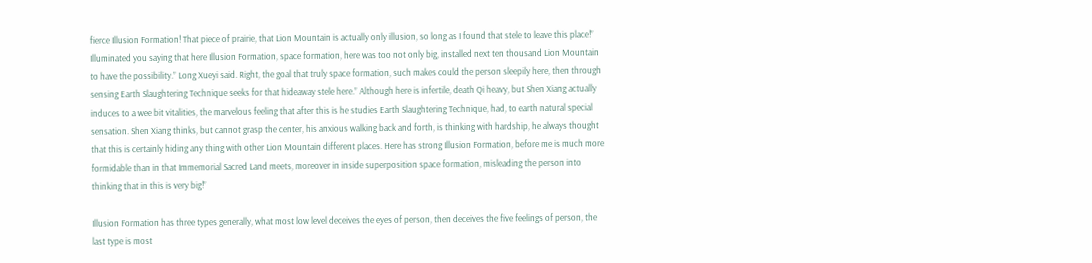fierce Illusion Formation! That piece of prairie, that Lion Mountain is actually only illusion, so long as I found that stele to leave this place!” Illuminated you saying that here Illusion Formation, space formation, here was too not only big, installed next ten thousand Lion Mountain to have the possibility.” Long Xueyi said. Right, the goal that truly space formation, such makes could the person sleepily here, then through sensing Earth Slaughtering Technique seeks for that hideaway stele here.” Although here is infertile, death Qi heavy, but Shen Xiang actually induces to a wee bit vitalities, the marvelous feeling that after this is he studies Earth Slaughtering Technique, had, to earth natural special sensation. Shen Xiang thinks, but cannot grasp the center, his anxious walking back and forth, is thinking with hardship, he always thought that this is certainly hiding any thing with other Lion Mountain different places. Here has strong Illusion Formation, before me is much more formidable than in that Immemorial Sacred Land meets, moreover in inside superposition space formation, misleading the person into thinking that in this is very big!”

Illusion Formation has three types generally, what most low level deceives the eyes of person, then deceives the five feelings of person, the last type is most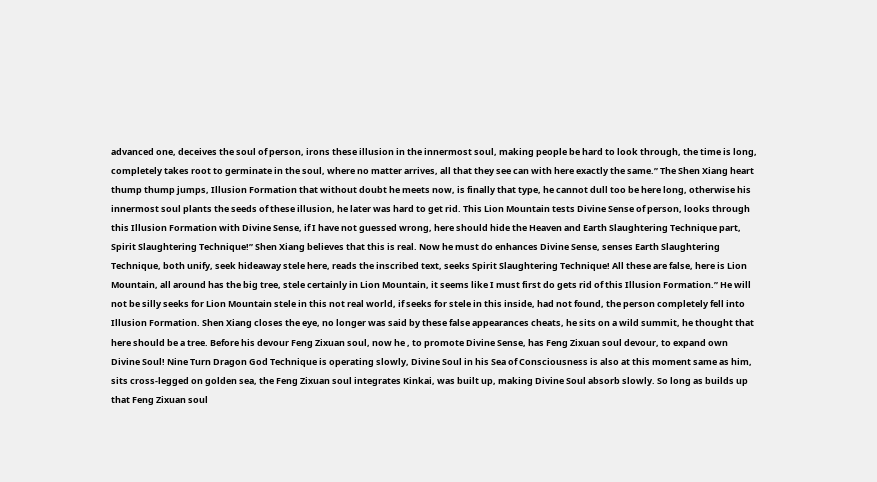advanced one, deceives the soul of person, irons these illusion in the innermost soul, making people be hard to look through, the time is long, completely takes root to germinate in the soul, where no matter arrives, all that they see can with here exactly the same.” The Shen Xiang heart thump thump jumps, Illusion Formation that without doubt he meets now, is finally that type, he cannot dull too be here long, otherwise his innermost soul plants the seeds of these illusion, he later was hard to get rid. This Lion Mountain tests Divine Sense of person, looks through this Illusion Formation with Divine Sense, if I have not guessed wrong, here should hide the Heaven and Earth Slaughtering Technique part, Spirit Slaughtering Technique!” Shen Xiang believes that this is real. Now he must do enhances Divine Sense, senses Earth Slaughtering Technique, both unify, seek hideaway stele here, reads the inscribed text, seeks Spirit Slaughtering Technique! All these are false, here is Lion Mountain, all around has the big tree, stele certainly in Lion Mountain, it seems like I must first do gets rid of this Illusion Formation.” He will not be silly seeks for Lion Mountain stele in this not real world, if seeks for stele in this inside, had not found, the person completely fell into Illusion Formation. Shen Xiang closes the eye, no longer was said by these false appearances cheats, he sits on a wild summit, he thought that here should be a tree. Before his devour Feng Zixuan soul, now he , to promote Divine Sense, has Feng Zixuan soul devour, to expand own Divine Soul! Nine Turn Dragon God Technique is operating slowly, Divine Soul in his Sea of Consciousness is also at this moment same as him, sits cross-legged on golden sea, the Feng Zixuan soul integrates Kinkai, was built up, making Divine Soul absorb slowly. So long as builds up that Feng Zixuan soul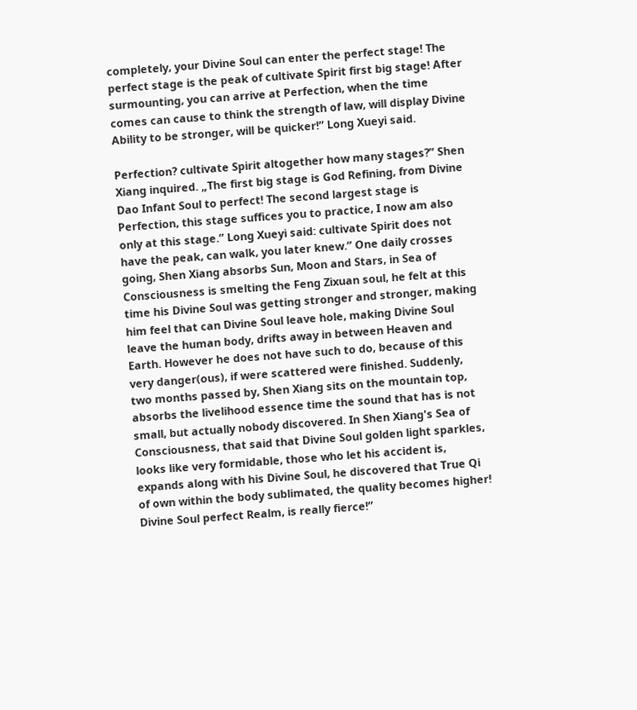completely, your Divine Soul can enter the perfect stage! The perfect stage is the peak of cultivate Spirit first big stage! After surmounting, you can arrive at Perfection, when the time comes can cause to think the strength of law, will display Divine Ability to be stronger, will be quicker!” Long Xueyi said.

Perfection? cultivate Spirit altogether how many stages?” Shen Xiang inquired. „The first big stage is God Refining, from Divine Dao Infant Soul to perfect! The second largest stage is Perfection, this stage suffices you to practice, I now am also only at this stage.” Long Xueyi said: cultivate Spirit does not have the peak, can walk, you later knew.” One daily crosses going, Shen Xiang absorbs Sun, Moon and Stars, in Sea of Consciousness is smelting the Feng Zixuan soul, he felt at this time his Divine Soul was getting stronger and stronger, making him feel that can Divine Soul leave hole, making Divine Soul leave the human body, drifts away in between Heaven and Earth. However he does not have such to do, because of this very danger(ous), if were scattered were finished. Suddenly, two months passed by, Shen Xiang sits on the mountain top, absorbs the livelihood essence time the sound that has is not small, but actually nobody discovered. In Shen Xiang's Sea of Consciousness, that said that Divine Soul golden light sparkles, looks like very formidable, those who let his accident is, expands along with his Divine Soul, he discovered that True Qi of own within the body sublimated, the quality becomes higher! Divine Soul perfect Realm, is really fierce!”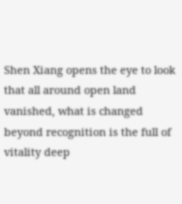Shen Xiang opens the eye to look that all around open land vanished, what is changed beyond recognition is the full of vitality deep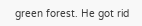green forest. He got rid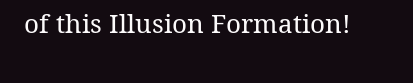of this Illusion Formation!